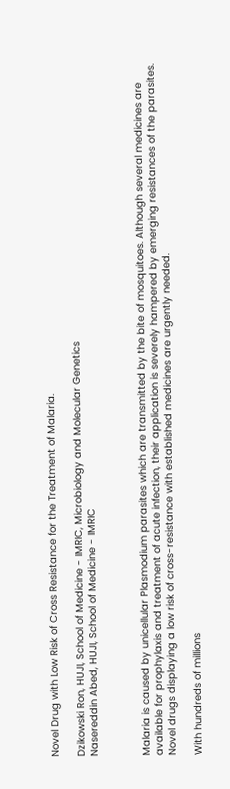Novel Drug with Low Risk of Cross Resistance for the Treatment of Malaria.

Dzikowski Ron, HUJI, School of Medicine - IMRIC, Microbiology and Molecular Genetics
Nasereddin Abed, HUJI, School of Medicine - IMRIC



Malaria is caused by unicellular Plasmodium parasites which are transmitted by the bite of mosquitoes. Although several medicines are available for prophylaxis and treatment of acute infection, their application is severely hampered by emerging resistances of the parasites. Novel drugs displaying a low risk of cross-resistance with established medicines are urgently needed.

With hundreds of millions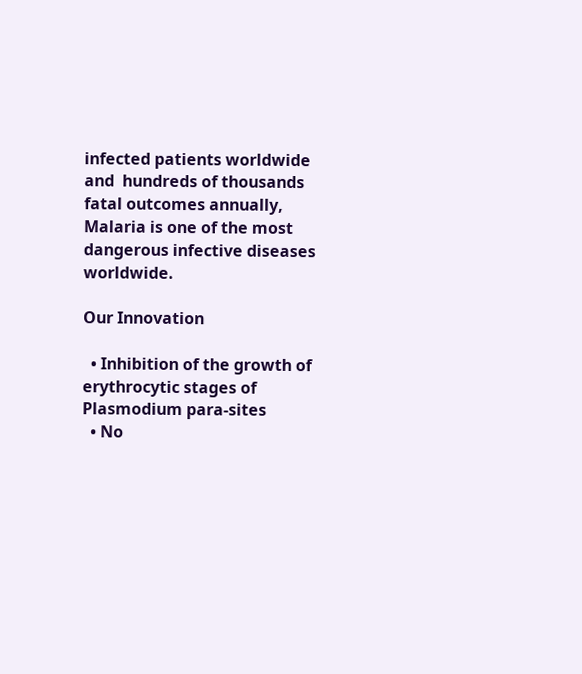infected patients worldwide and  hundreds of thousands  fatal outcomes annually, Malaria is one of the most dangerous infective diseases worldwide.

Our Innovation

  • Inhibition of the growth of erythrocytic stages of Plasmodium para-sites
  • No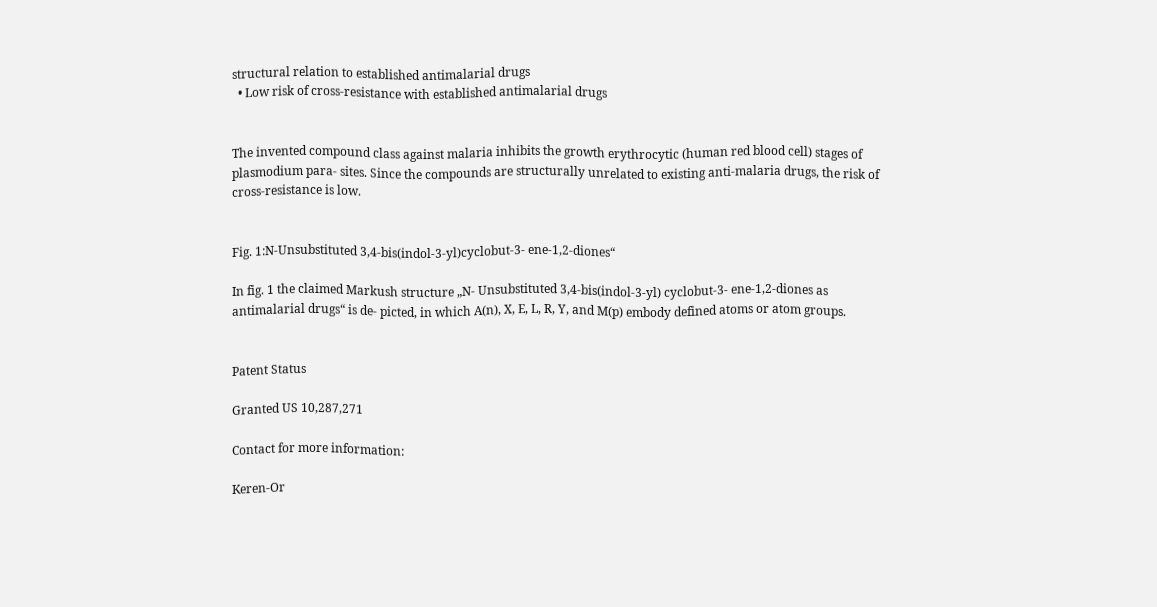structural relation to established antimalarial drugs
  • Low risk of cross-resistance with established antimalarial drugs


The invented compound class against malaria inhibits the growth erythrocytic (human red blood cell) stages of plasmodium para- sites. Since the compounds are structurally unrelated to existing anti-malaria drugs, the risk of cross-resistance is low.


Fig. 1:N-Unsubstituted 3,4-bis(indol-3-yl)cyclobut-3- ene-1,2-diones“

In fig. 1 the claimed Markush structure „N- Unsubstituted 3,4-bis(indol-3-yl) cyclobut-3- ene-1,2-diones as antimalarial drugs“ is de- picted, in which A(n), X, E, L, R, Y, and M(p) embody defined atoms or atom groups.


Patent Status

Granted US 10,287,271

Contact for more information:

Keren-Or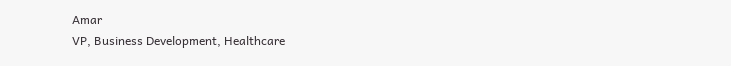Amar
VP, Business Development, Healthcare